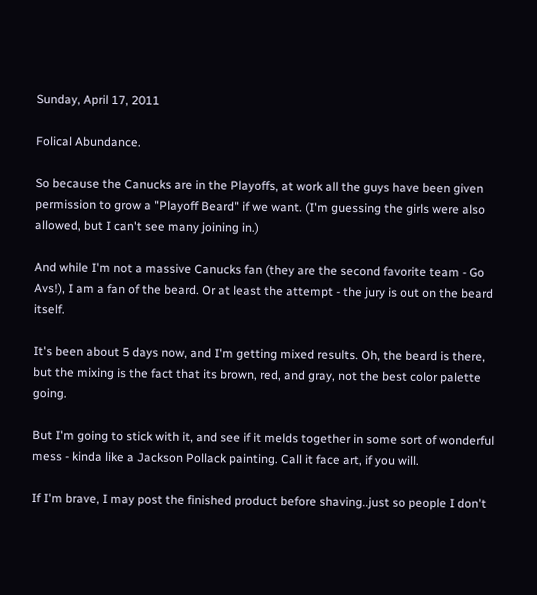Sunday, April 17, 2011

Folical Abundance.

So because the Canucks are in the Playoffs, at work all the guys have been given permission to grow a "Playoff Beard" if we want. (I'm guessing the girls were also allowed, but I can't see many joining in.)

And while I'm not a massive Canucks fan (they are the second favorite team - Go Avs!), I am a fan of the beard. Or at least the attempt - the jury is out on the beard itself.

It's been about 5 days now, and I'm getting mixed results. Oh, the beard is there, but the mixing is the fact that its brown, red, and gray, not the best color palette going.

But I'm going to stick with it, and see if it melds together in some sort of wonderful mess - kinda like a Jackson Pollack painting. Call it face art, if you will.

If I'm brave, I may post the finished product before shaving..just so people I don't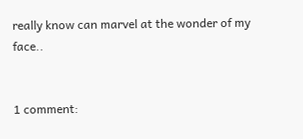really know can marvel at the wonder of my face..


1 comment: